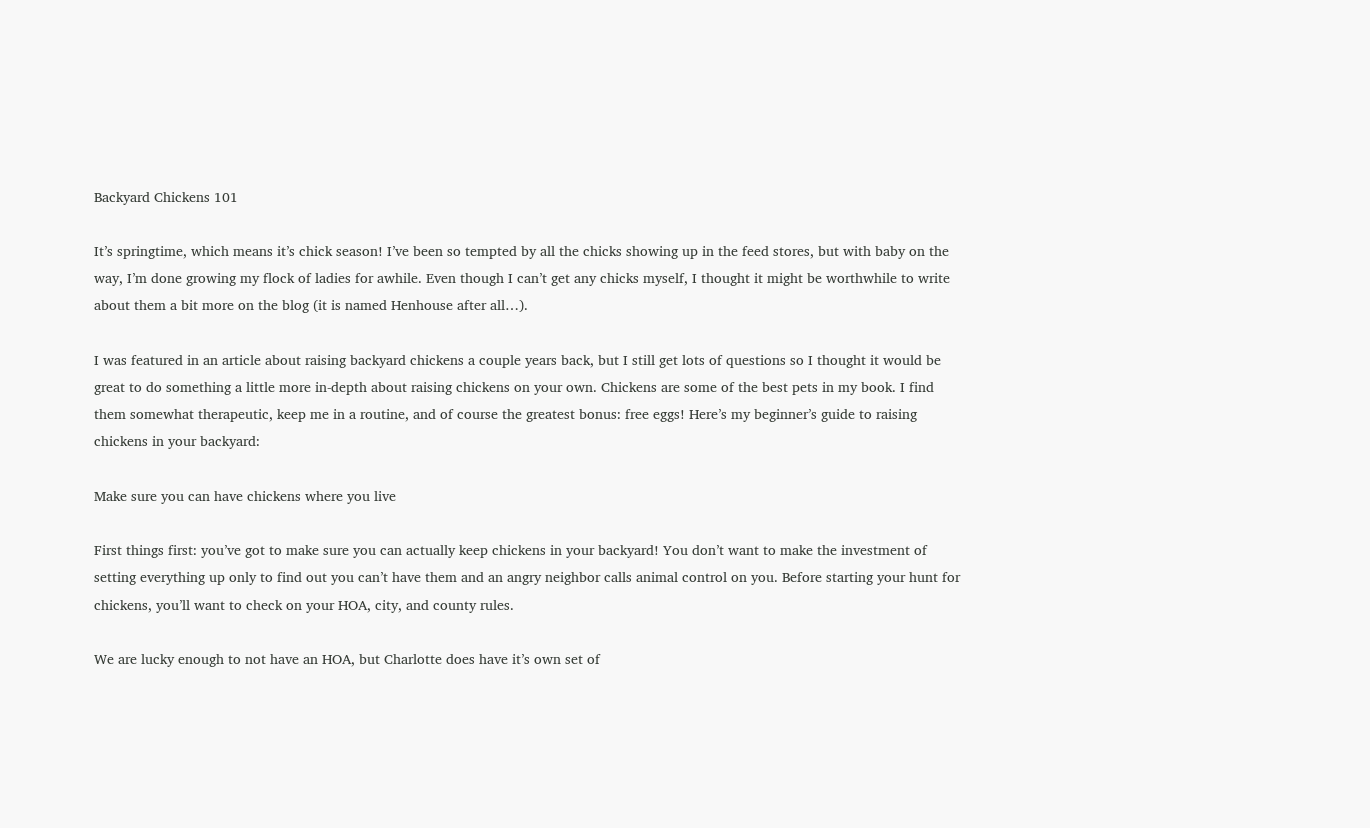Backyard Chickens 101

It’s springtime, which means it’s chick season! I’ve been so tempted by all the chicks showing up in the feed stores, but with baby on the way, I’m done growing my flock of ladies for awhile. Even though I can’t get any chicks myself, I thought it might be worthwhile to write about them a bit more on the blog (it is named Henhouse after all…).

I was featured in an article about raising backyard chickens a couple years back, but I still get lots of questions so I thought it would be great to do something a little more in-depth about raising chickens on your own. Chickens are some of the best pets in my book. I find them somewhat therapeutic, keep me in a routine, and of course the greatest bonus: free eggs! Here’s my beginner’s guide to raising chickens in your backyard:

Make sure you can have chickens where you live

First things first: you’ve got to make sure you can actually keep chickens in your backyard! You don’t want to make the investment of setting everything up only to find out you can’t have them and an angry neighbor calls animal control on you. Before starting your hunt for chickens, you’ll want to check on your HOA, city, and county rules.

We are lucky enough to not have an HOA, but Charlotte does have it’s own set of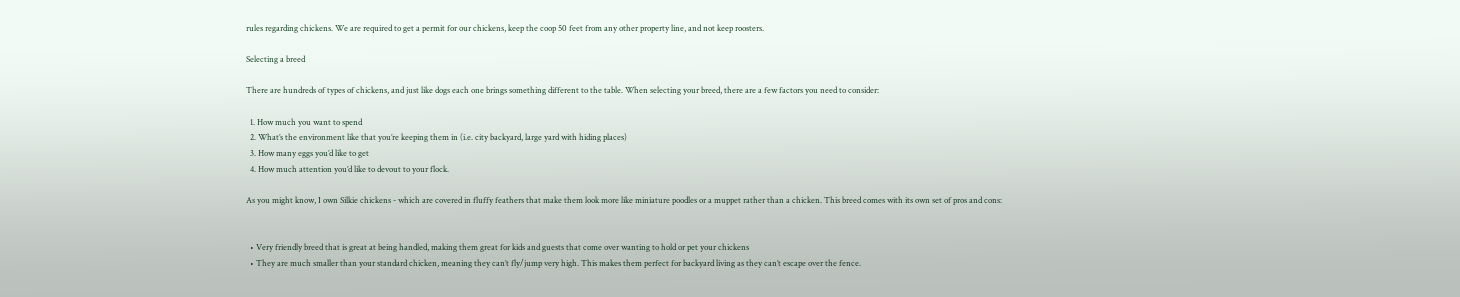rules regarding chickens. We are required to get a permit for our chickens, keep the coop 50 feet from any other property line, and not keep roosters.

Selecting a breed

There are hundreds of types of chickens, and just like dogs each one brings something different to the table. When selecting your breed, there are a few factors you need to consider:

  1. How much you want to spend
  2. What’s the environment like that you’re keeping them in (i.e. city backyard, large yard with hiding places)
  3. How many eggs you’d like to get
  4. How much attention you’d like to devout to your flock.

As you might know, I own Silkie chickens - which are covered in fluffy feathers that make them look more like miniature poodles or a muppet rather than a chicken. This breed comes with its own set of pros and cons:


  • Very friendly breed that is great at being handled, making them great for kids and guests that come over wanting to hold or pet your chickens
  • They are much smaller than your standard chicken, meaning they can’t fly/jump very high. This makes them perfect for backyard living as they can’t escape over the fence.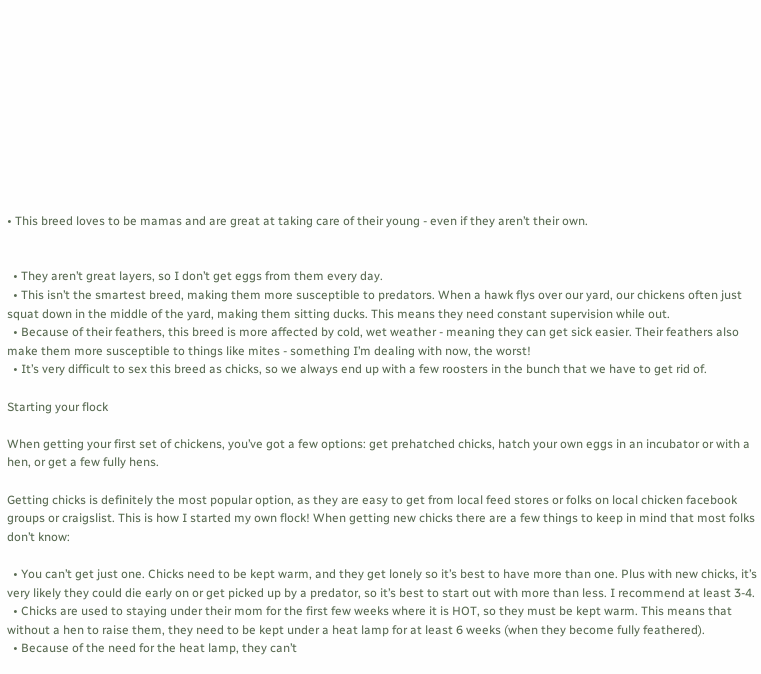• This breed loves to be mamas and are great at taking care of their young - even if they aren’t their own.


  • They aren’t great layers, so I don’t get eggs from them every day.
  • This isn’t the smartest breed, making them more susceptible to predators. When a hawk flys over our yard, our chickens often just squat down in the middle of the yard, making them sitting ducks. This means they need constant supervision while out.
  • Because of their feathers, this breed is more affected by cold, wet weather - meaning they can get sick easier. Their feathers also make them more susceptible to things like mites - something I’m dealing with now, the worst!
  • It’s very difficult to sex this breed as chicks, so we always end up with a few roosters in the bunch that we have to get rid of.

Starting your flock

When getting your first set of chickens, you’ve got a few options: get prehatched chicks, hatch your own eggs in an incubator or with a hen, or get a few fully hens.

Getting chicks is definitely the most popular option, as they are easy to get from local feed stores or folks on local chicken facebook groups or craigslist. This is how I started my own flock! When getting new chicks there are a few things to keep in mind that most folks don’t know:

  • You can’t get just one. Chicks need to be kept warm, and they get lonely so it’s best to have more than one. Plus with new chicks, it’s very likely they could die early on or get picked up by a predator, so it’s best to start out with more than less. I recommend at least 3-4.
  • Chicks are used to staying under their mom for the first few weeks where it is HOT, so they must be kept warm. This means that without a hen to raise them, they need to be kept under a heat lamp for at least 6 weeks (when they become fully feathered).
  • Because of the need for the heat lamp, they can’t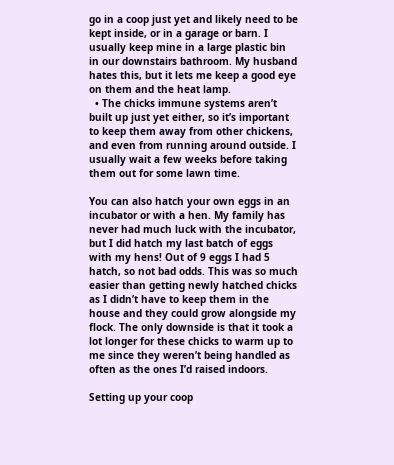go in a coop just yet and likely need to be kept inside, or in a garage or barn. I usually keep mine in a large plastic bin in our downstairs bathroom. My husband hates this, but it lets me keep a good eye on them and the heat lamp.
  • The chicks immune systems aren’t built up just yet either, so it’s important to keep them away from other chickens, and even from running around outside. I usually wait a few weeks before taking them out for some lawn time.

You can also hatch your own eggs in an incubator or with a hen. My family has never had much luck with the incubator, but I did hatch my last batch of eggs with my hens! Out of 9 eggs I had 5 hatch, so not bad odds. This was so much easier than getting newly hatched chicks as I didn’t have to keep them in the house and they could grow alongside my flock. The only downside is that it took a lot longer for these chicks to warm up to me since they weren’t being handled as often as the ones I’d raised indoors.

Setting up your coop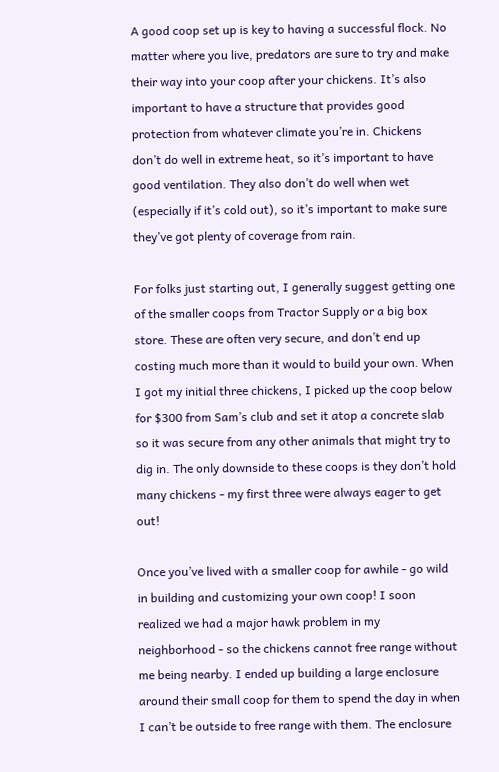A good coop set up is key to having a successful flock. No matter where you live, predators are sure to try and make their way into your coop after your chickens. It’s also important to have a structure that provides good protection from whatever climate you’re in. Chickens don’t do well in extreme heat, so it’s important to have good ventilation. They also don’t do well when wet (especially if it’s cold out), so it’s important to make sure they’ve got plenty of coverage from rain.

For folks just starting out, I generally suggest getting one of the smaller coops from Tractor Supply or a big box store. These are often very secure, and don’t end up costing much more than it would to build your own. When I got my initial three chickens, I picked up the coop below for $300 from Sam’s club and set it atop a concrete slab so it was secure from any other animals that might try to dig in. The only downside to these coops is they don’t hold many chickens - my first three were always eager to get out!

Once you’ve lived with a smaller coop for awhile - go wild in building and customizing your own coop! I soon realized we had a major hawk problem in my neighborhood - so the chickens cannot free range without me being nearby. I ended up building a large enclosure around their small coop for them to spend the day in when I can’t be outside to free range with them. The enclosure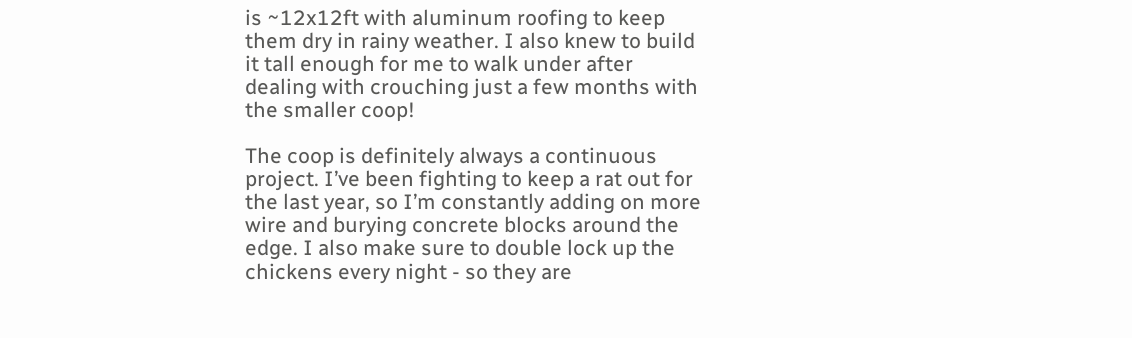is ~12x12ft with aluminum roofing to keep them dry in rainy weather. I also knew to build it tall enough for me to walk under after dealing with crouching just a few months with the smaller coop!

The coop is definitely always a continuous project. I’ve been fighting to keep a rat out for the last year, so I’m constantly adding on more wire and burying concrete blocks around the edge. I also make sure to double lock up the chickens every night - so they are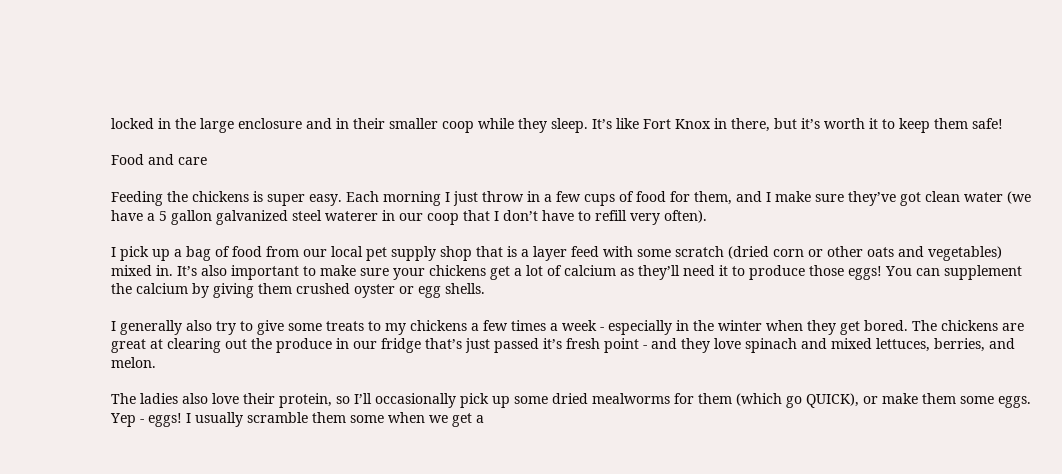locked in the large enclosure and in their smaller coop while they sleep. It’s like Fort Knox in there, but it’s worth it to keep them safe!

Food and care

Feeding the chickens is super easy. Each morning I just throw in a few cups of food for them, and I make sure they’ve got clean water (we have a 5 gallon galvanized steel waterer in our coop that I don’t have to refill very often).

I pick up a bag of food from our local pet supply shop that is a layer feed with some scratch (dried corn or other oats and vegetables) mixed in. It’s also important to make sure your chickens get a lot of calcium as they’ll need it to produce those eggs! You can supplement the calcium by giving them crushed oyster or egg shells.

I generally also try to give some treats to my chickens a few times a week - especially in the winter when they get bored. The chickens are great at clearing out the produce in our fridge that’s just passed it’s fresh point - and they love spinach and mixed lettuces, berries, and melon.

The ladies also love their protein, so I’ll occasionally pick up some dried mealworms for them (which go QUICK), or make them some eggs. Yep - eggs! I usually scramble them some when we get a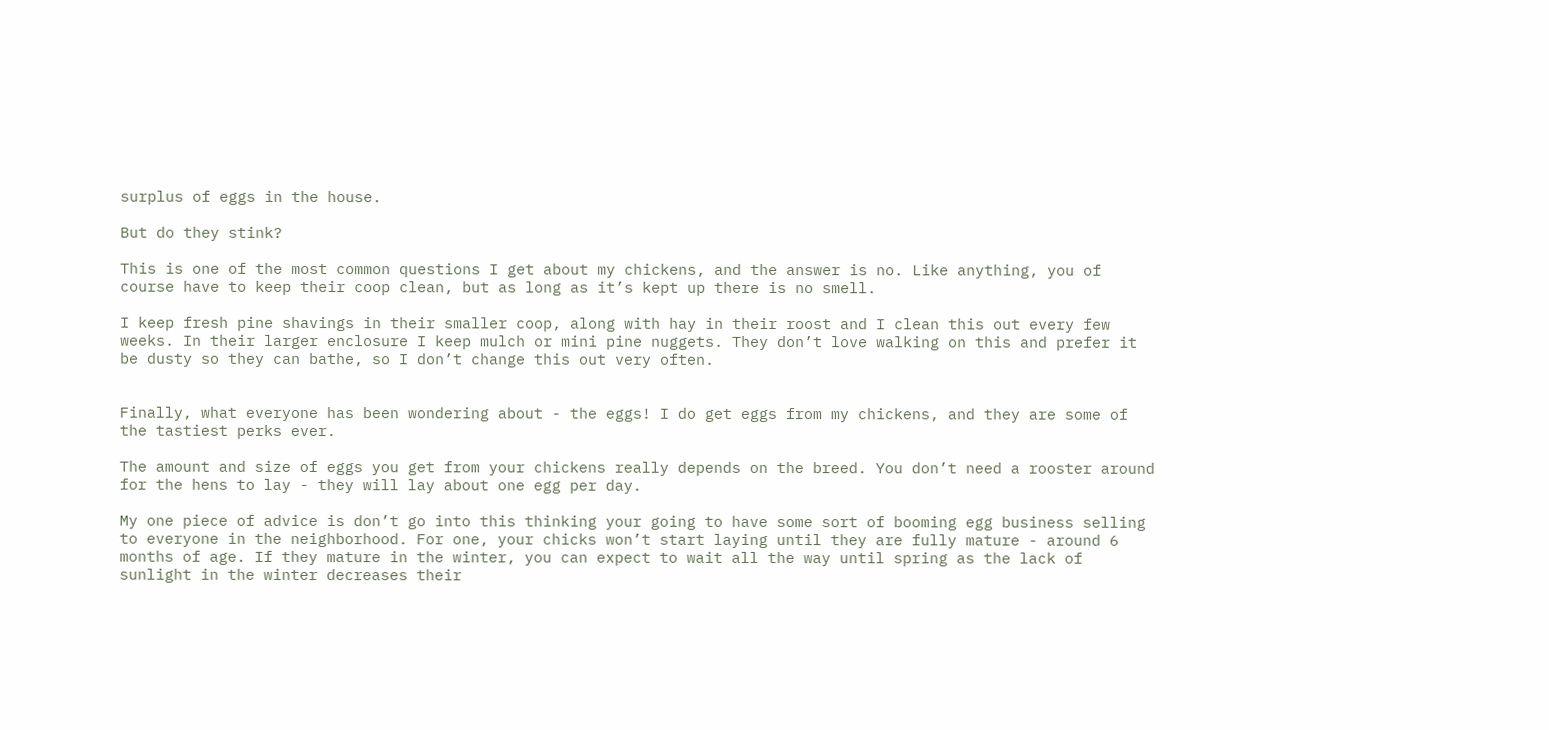surplus of eggs in the house.

But do they stink?

This is one of the most common questions I get about my chickens, and the answer is no. Like anything, you of course have to keep their coop clean, but as long as it’s kept up there is no smell.

I keep fresh pine shavings in their smaller coop, along with hay in their roost and I clean this out every few weeks. In their larger enclosure I keep mulch or mini pine nuggets. They don’t love walking on this and prefer it be dusty so they can bathe, so I don’t change this out very often.


Finally, what everyone has been wondering about - the eggs! I do get eggs from my chickens, and they are some of the tastiest perks ever.

The amount and size of eggs you get from your chickens really depends on the breed. You don’t need a rooster around for the hens to lay - they will lay about one egg per day.

My one piece of advice is don’t go into this thinking your going to have some sort of booming egg business selling to everyone in the neighborhood. For one, your chicks won’t start laying until they are fully mature - around 6 months of age. If they mature in the winter, you can expect to wait all the way until spring as the lack of sunlight in the winter decreases their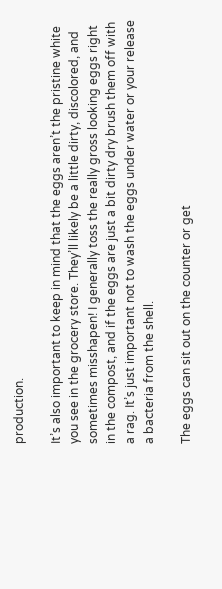production.

It’s also important to keep in mind that the eggs aren’t the pristine white you see in the grocery store. They’ll likely be a little dirty, discolored, and sometimes misshapen! I generally toss the really gross looking eggs right in the compost, and if the eggs are just a bit dirty dry brush them off with a rag. It’s just important not to wash the eggs under water or your release a bacteria from the shell.

The eggs can sit out on the counter or get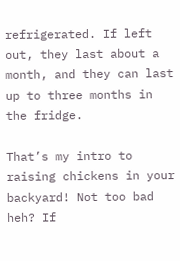refrigerated. If left out, they last about a month, and they can last up to three months in the fridge.

That’s my intro to raising chickens in your backyard! Not too bad heh? If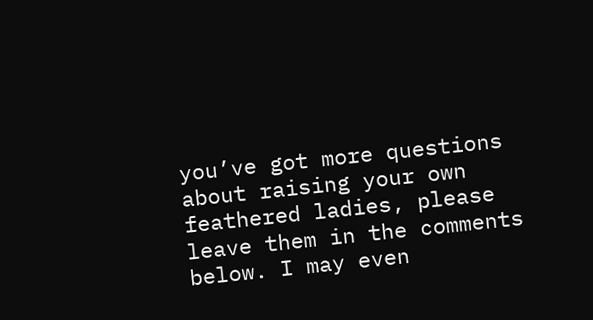you’ve got more questions about raising your own feathered ladies, please leave them in the comments below. I may even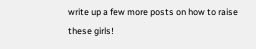write up a few more posts on how to raise these girls!